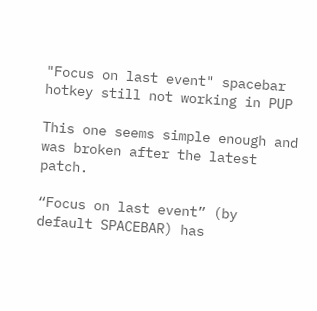"Focus on last event" spacebar hotkey still not working in PUP

This one seems simple enough and was broken after the latest patch.

“Focus on last event” (by default SPACEBAR) has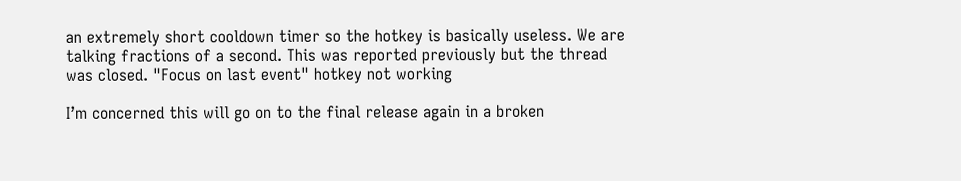an extremely short cooldown timer so the hotkey is basically useless. We are talking fractions of a second. This was reported previously but the thread was closed. "Focus on last event" hotkey not working

I’m concerned this will go on to the final release again in a broken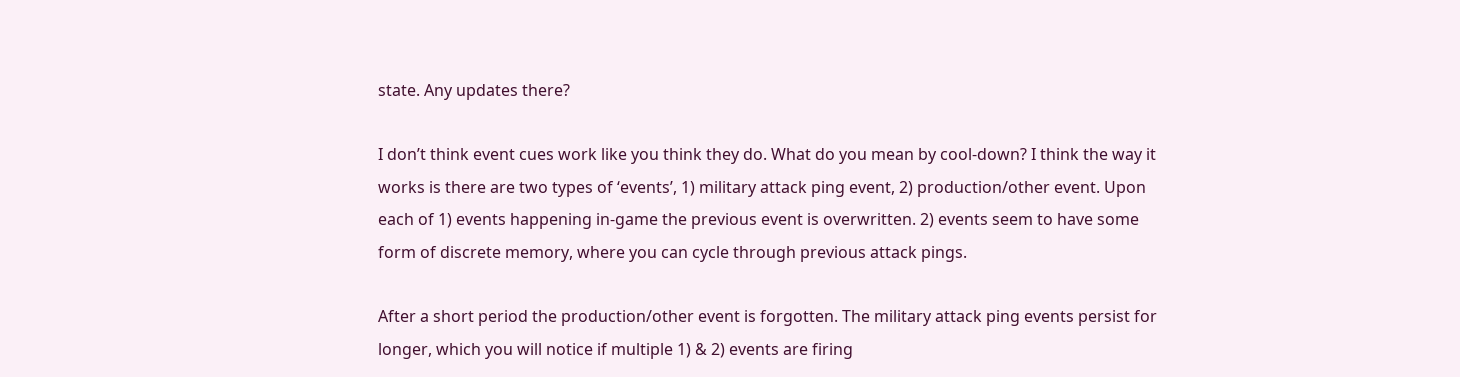state. Any updates there?

I don’t think event cues work like you think they do. What do you mean by cool-down? I think the way it works is there are two types of ‘events’, 1) military attack ping event, 2) production/other event. Upon each of 1) events happening in-game the previous event is overwritten. 2) events seem to have some form of discrete memory, where you can cycle through previous attack pings.

After a short period the production/other event is forgotten. The military attack ping events persist for longer, which you will notice if multiple 1) & 2) events are firing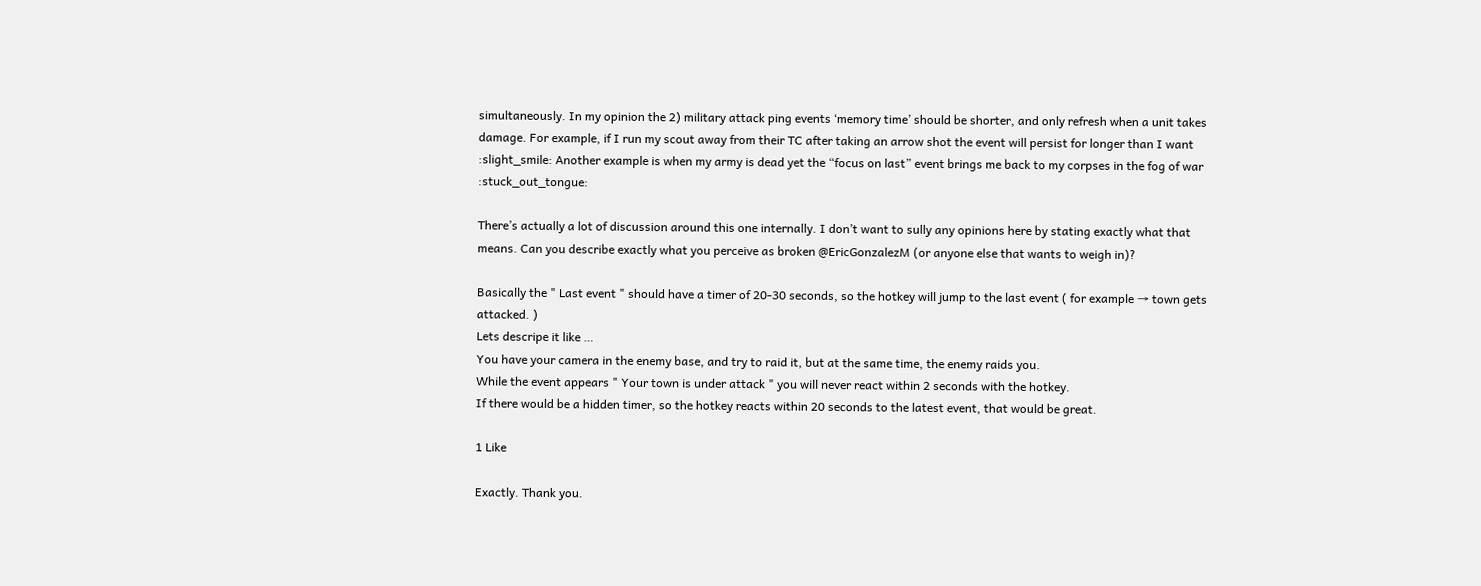simultaneously. In my opinion the 2) military attack ping events ‘memory time’ should be shorter, and only refresh when a unit takes damage. For example, if I run my scout away from their TC after taking an arrow shot the event will persist for longer than I want :slight_smile: Another example is when my army is dead yet the “focus on last” event brings me back to my corpses in the fog of war :stuck_out_tongue:

There’s actually a lot of discussion around this one internally. I don’t want to sully any opinions here by stating exactly what that means. Can you describe exactly what you perceive as broken @EricGonzalezM (or anyone else that wants to weigh in)?

Basically the " Last event " should have a timer of 20-30 seconds, so the hotkey will jump to the last event ( for example → town gets attacked. )
Lets descripe it like …
You have your camera in the enemy base, and try to raid it, but at the same time, the enemy raids you.
While the event appears " Your town is under attack " you will never react within 2 seconds with the hotkey.
If there would be a hidden timer, so the hotkey reacts within 20 seconds to the latest event, that would be great.

1 Like

Exactly. Thank you.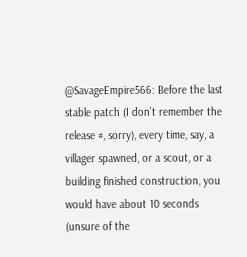@SavageEmpire566: Before the last stable patch (I don’t remember the release #, sorry), every time, say, a villager spawned, or a scout, or a building finished construction, you would have about 10 seconds (unsure of the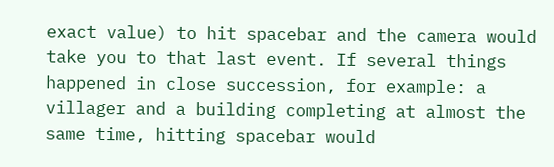exact value) to hit spacebar and the camera would take you to that last event. If several things happened in close succession, for example: a villager and a building completing at almost the same time, hitting spacebar would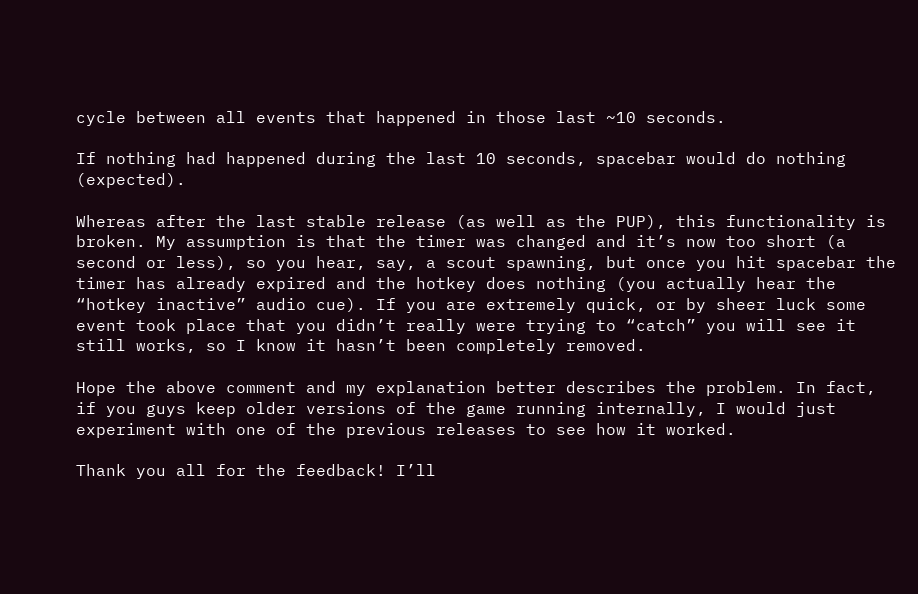cycle between all events that happened in those last ~10 seconds.

If nothing had happened during the last 10 seconds, spacebar would do nothing (expected).

Whereas after the last stable release (as well as the PUP), this functionality is broken. My assumption is that the timer was changed and it’s now too short (a second or less), so you hear, say, a scout spawning, but once you hit spacebar the timer has already expired and the hotkey does nothing (you actually hear the “hotkey inactive” audio cue). If you are extremely quick, or by sheer luck some event took place that you didn’t really were trying to “catch” you will see it still works, so I know it hasn’t been completely removed.

Hope the above comment and my explanation better describes the problem. In fact, if you guys keep older versions of the game running internally, I would just experiment with one of the previous releases to see how it worked.

Thank you all for the feedback! I’ll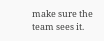make sure the team sees it.